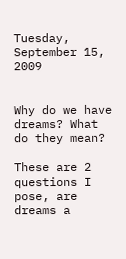Tuesday, September 15, 2009


Why do we have dreams? What do they mean?

These are 2 questions I pose, are dreams a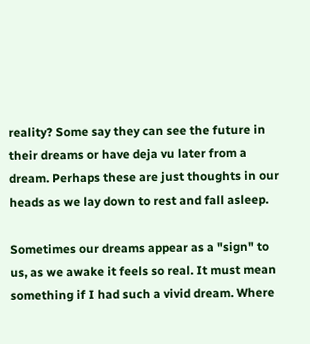reality? Some say they can see the future in their dreams or have deja vu later from a dream. Perhaps these are just thoughts in our heads as we lay down to rest and fall asleep.

Sometimes our dreams appear as a "sign" to us, as we awake it feels so real. It must mean something if I had such a vivid dream. Where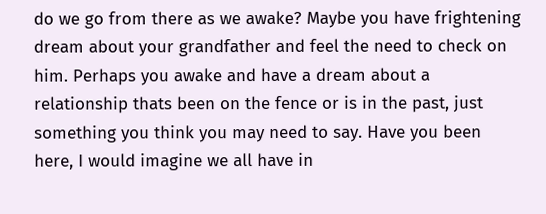do we go from there as we awake? Maybe you have frightening dream about your grandfather and feel the need to check on him. Perhaps you awake and have a dream about a relationship thats been on the fence or is in the past, just something you think you may need to say. Have you been here, I would imagine we all have in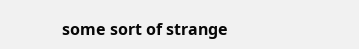some sort of strange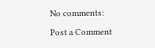No comments:

Post a Comment